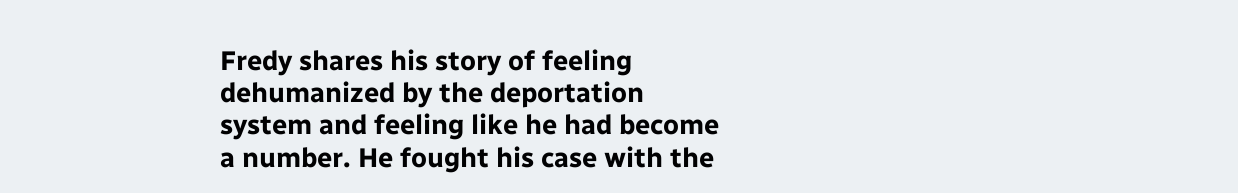Fredy shares his story of feeling dehumanized by the deportation system and feeling like he had become a number. He fought his case with the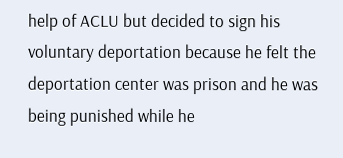help of ACLU but decided to sign his voluntary deportation because he felt the deportation center was prison and he was being punished while he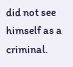did not see himself as a criminal.